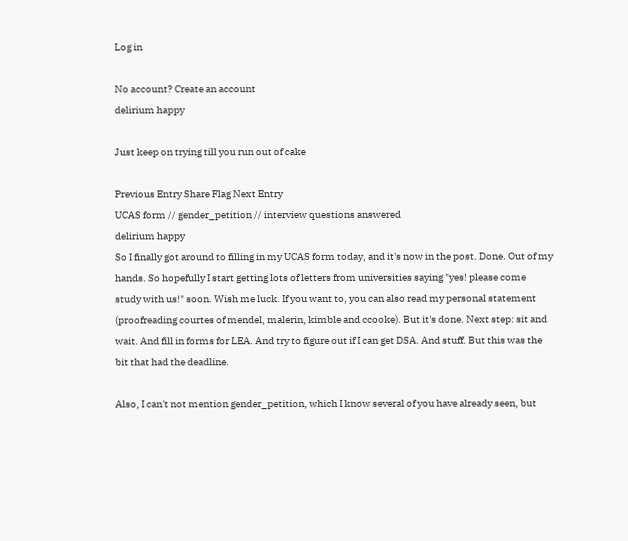Log in

No account? Create an account
delirium happy

Just keep on trying till you run out of cake

Previous Entry Share Flag Next Entry
UCAS form // gender_petition // interview questions answered
delirium happy
So I finally got around to filling in my UCAS form today, and it's now in the post. Done. Out of my hands. So hopefully I start getting lots of letters from universities saying "yes! please come study with us!" soon. Wish me luck. If you want to, you can also read my personal statement (proofreading courtes of mendel, malerin, kimble and ccooke). But it's done. Next step: sit and wait. And fill in forms for LEA. And try to figure out if I can get DSA. And stuff. But this was the bit that had the deadline.

Also, I can't not mention gender_petition, which I know several of you have already seen, but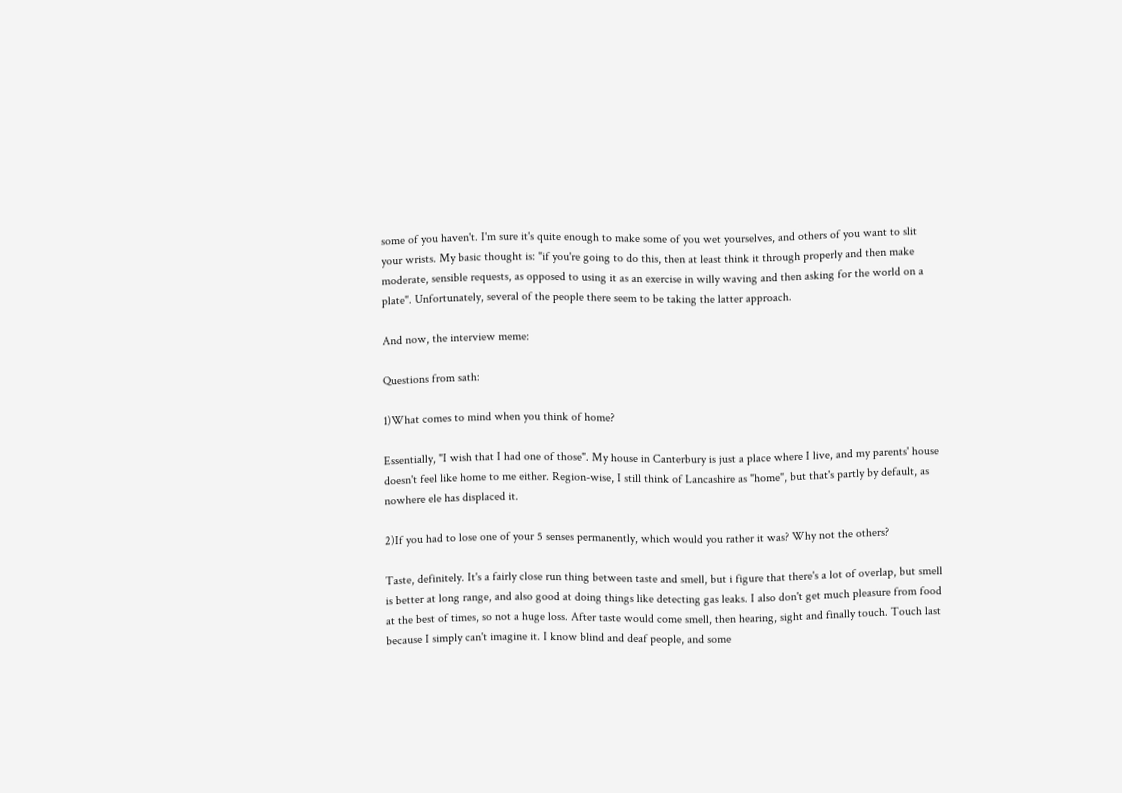some of you haven't. I'm sure it's quite enough to make some of you wet yourselves, and others of you want to slit your wrists. My basic thought is: "if you're going to do this, then at least think it through properly and then make moderate, sensible requests, as opposed to using it as an exercise in willy waving and then asking for the world on a plate". Unfortunately, several of the people there seem to be taking the latter approach.

And now, the interview meme:

Questions from sath:

1)What comes to mind when you think of home?

Essentially, "I wish that I had one of those". My house in Canterbury is just a place where I live, and my parents' house doesn't feel like home to me either. Region-wise, I still think of Lancashire as "home", but that's partly by default, as nowhere ele has displaced it.

2)If you had to lose one of your 5 senses permanently, which would you rather it was? Why not the others?

Taste, definitely. It's a fairly close run thing between taste and smell, but i figure that there's a lot of overlap, but smell is better at long range, and also good at doing things like detecting gas leaks. I also don't get much pleasure from food at the best of times, so not a huge loss. After taste would come smell, then hearing, sight and finally touch. Touch last because I simply can't imagine it. I know blind and deaf people, and some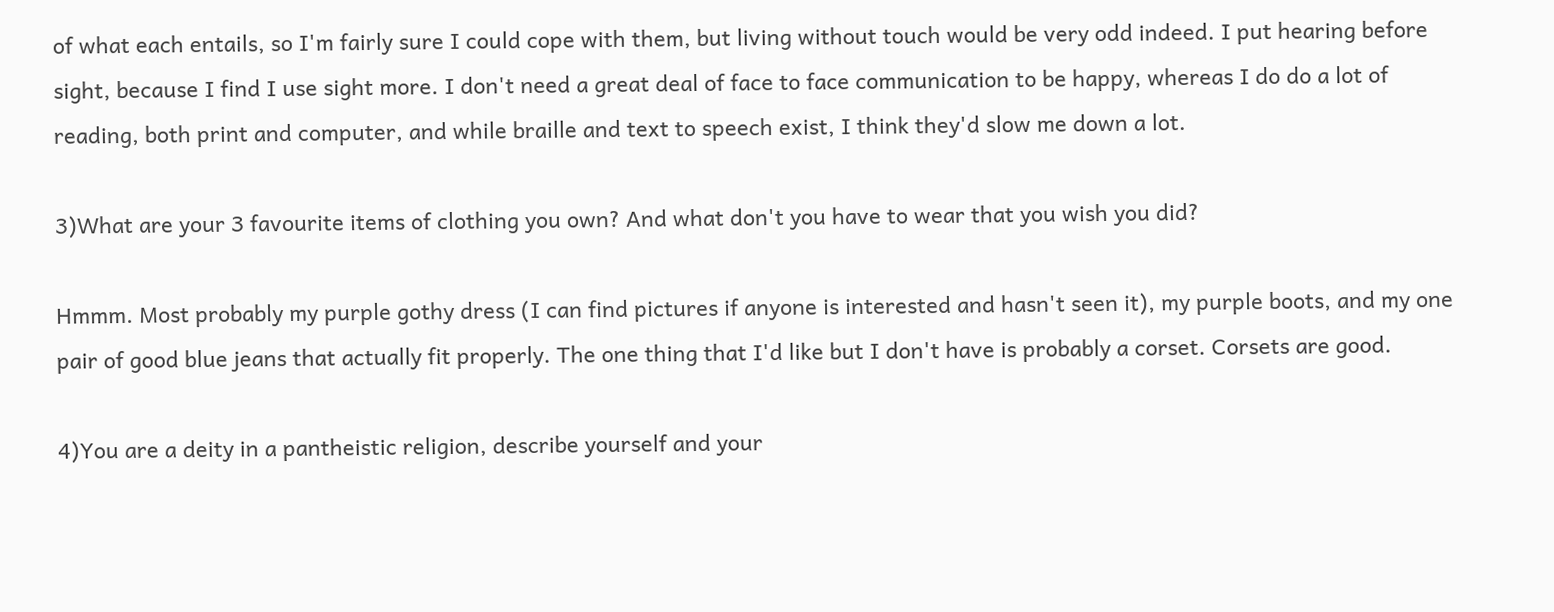of what each entails, so I'm fairly sure I could cope with them, but living without touch would be very odd indeed. I put hearing before sight, because I find I use sight more. I don't need a great deal of face to face communication to be happy, whereas I do do a lot of reading, both print and computer, and while braille and text to speech exist, I think they'd slow me down a lot.

3)What are your 3 favourite items of clothing you own? And what don't you have to wear that you wish you did?

Hmmm. Most probably my purple gothy dress (I can find pictures if anyone is interested and hasn't seen it), my purple boots, and my one pair of good blue jeans that actually fit properly. The one thing that I'd like but I don't have is probably a corset. Corsets are good.

4)You are a deity in a pantheistic religion, describe yourself and your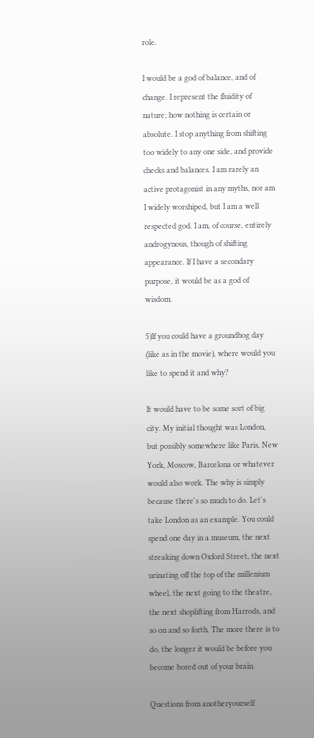role.

I would be a god of balance, and of change. I represent the fluidity of nature; how nothing is certain or absolute. I stop anything from shifting too widely to any one side, and provide checks and balances. I am rarely an active protagonist in any myths, nor am I widely worshiped, but I am a well respected god. I am, of course, entirely androgynous, though of shifting appearance. If I have a secondary purpose, it would be as a god of wisdom.

5)If you could have a groundhog day (like as in the movie), where would you like to spend it and why?

It would have to be some sort of big city. My initial thought was London, but possibly somewhere like Paris, New York, Moscow, Barcelona or whatever would also work. The why is simply because there's so much to do. Let's take London as an example. You could spend one day in a museum, the next streaking down Oxford Street, the next urinating off the top of the millenium wheel, the next going to the theatre, the next shoplifting from Harrods, and so on and so forth. The more there is to do, the longer it would be before you become bored out of your brain.

Questions from anotheryourself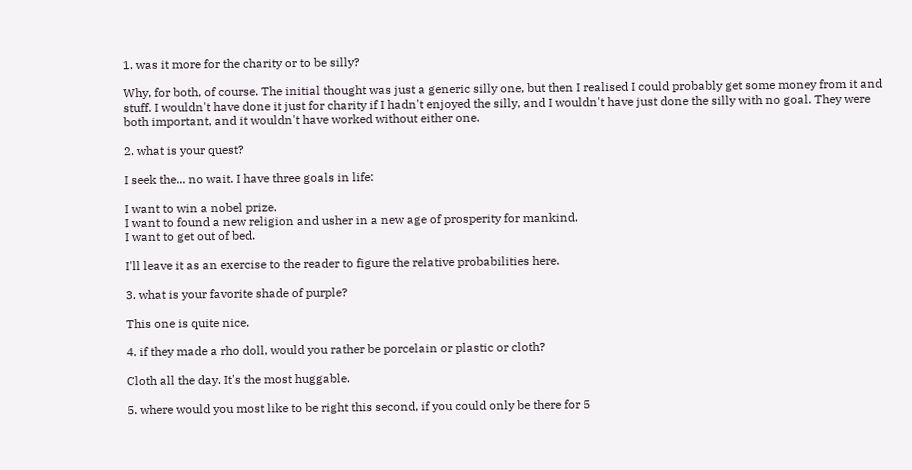1. was it more for the charity or to be silly?

Why, for both, of course. The initial thought was just a generic silly one, but then I realised I could probably get some money from it and stuff. I wouldn't have done it just for charity if I hadn't enjoyed the silly, and I wouldn't have just done the silly with no goal. They were both important, and it wouldn't have worked without either one.

2. what is your quest?

I seek the... no wait. I have three goals in life:

I want to win a nobel prize.
I want to found a new religion and usher in a new age of prosperity for mankind.
I want to get out of bed.

I'll leave it as an exercise to the reader to figure the relative probabilities here.

3. what is your favorite shade of purple?

This one is quite nice.

4. if they made a rho doll, would you rather be porcelain or plastic or cloth?

Cloth all the day. It's the most huggable.

5. where would you most like to be right this second, if you could only be there for 5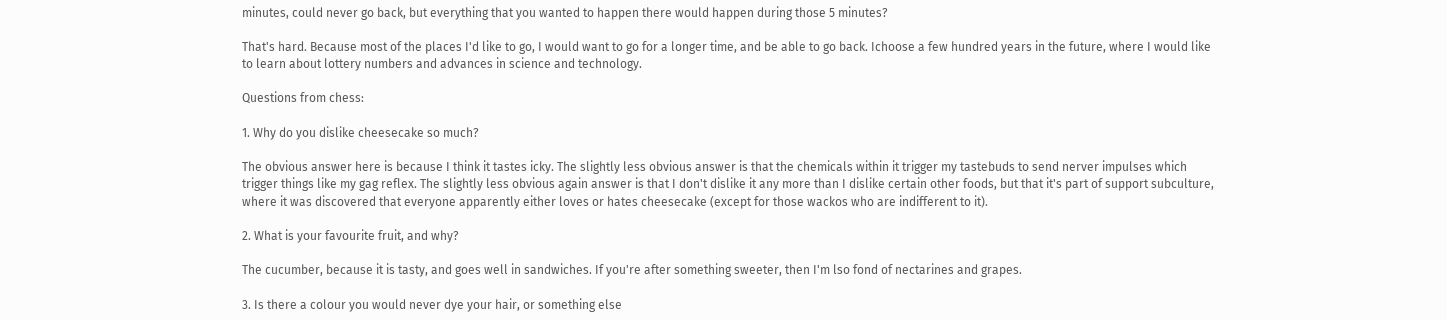minutes, could never go back, but everything that you wanted to happen there would happen during those 5 minutes?

That's hard. Because most of the places I'd like to go, I would want to go for a longer time, and be able to go back. Ichoose a few hundred years in the future, where I would like to learn about lottery numbers and advances in science and technology.

Questions from chess:

1. Why do you dislike cheesecake so much?

The obvious answer here is because I think it tastes icky. The slightly less obvious answer is that the chemicals within it trigger my tastebuds to send nerver impulses which trigger things like my gag reflex. The slightly less obvious again answer is that I don't dislike it any more than I dislike certain other foods, but that it's part of support subculture, where it was discovered that everyone apparently either loves or hates cheesecake (except for those wackos who are indifferent to it).

2. What is your favourite fruit, and why?

The cucumber, because it is tasty, and goes well in sandwiches. If you're after something sweeter, then I'm lso fond of nectarines and grapes.

3. Is there a colour you would never dye your hair, or something else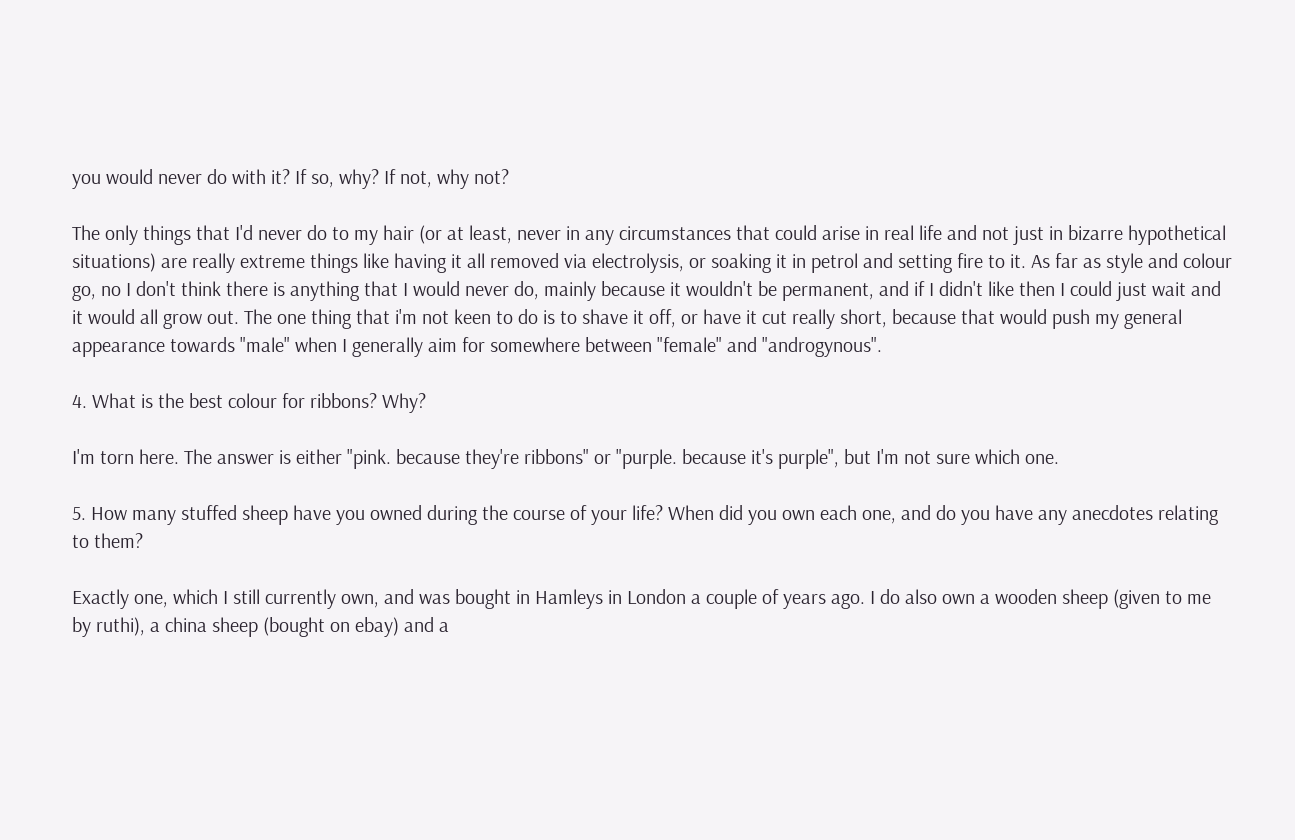you would never do with it? If so, why? If not, why not?

The only things that I'd never do to my hair (or at least, never in any circumstances that could arise in real life and not just in bizarre hypothetical situations) are really extreme things like having it all removed via electrolysis, or soaking it in petrol and setting fire to it. As far as style and colour go, no I don't think there is anything that I would never do, mainly because it wouldn't be permanent, and if I didn't like then I could just wait and it would all grow out. The one thing that i'm not keen to do is to shave it off, or have it cut really short, because that would push my general appearance towards "male" when I generally aim for somewhere between "female" and "androgynous".

4. What is the best colour for ribbons? Why?

I'm torn here. The answer is either "pink. because they're ribbons" or "purple. because it's purple", but I'm not sure which one.

5. How many stuffed sheep have you owned during the course of your life? When did you own each one, and do you have any anecdotes relating to them?

Exactly one, which I still currently own, and was bought in Hamleys in London a couple of years ago. I do also own a wooden sheep (given to me by ruthi), a china sheep (bought on ebay) and a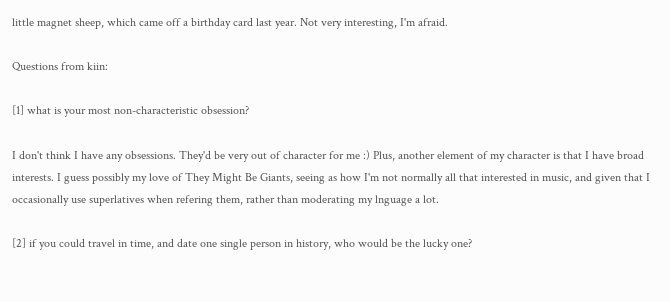little magnet sheep, which came off a birthday card last year. Not very interesting, I'm afraid.

Questions from kiin:

[1] what is your most non-characteristic obsession?

I don't think I have any obsessions. They'd be very out of character for me :) Plus, another element of my character is that I have broad interests. I guess possibly my love of They Might Be Giants, seeing as how I'm not normally all that interested in music, and given that I occasionally use superlatives when refering them, rather than moderating my lnguage a lot.

[2] if you could travel in time, and date one single person in history, who would be the lucky one?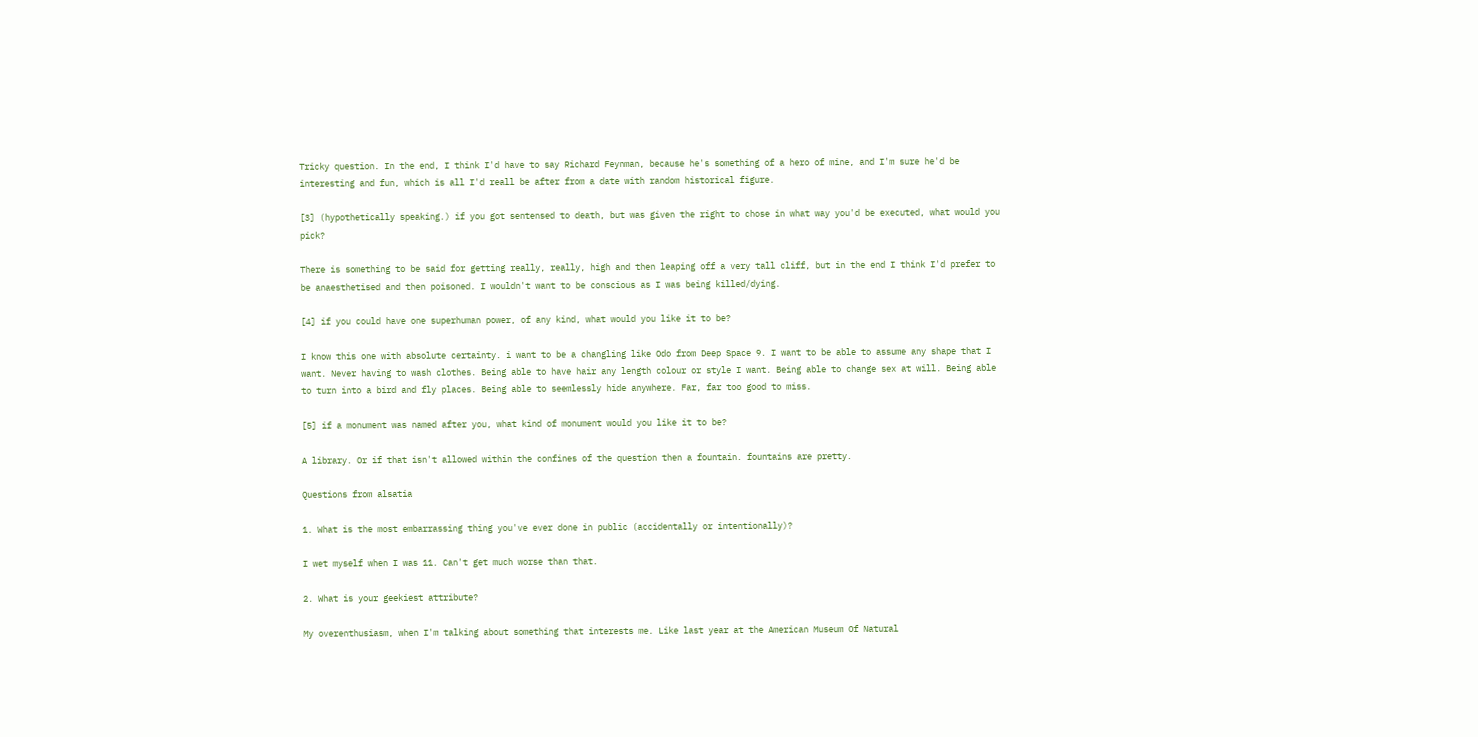Tricky question. In the end, I think I'd have to say Richard Feynman, because he's something of a hero of mine, and I'm sure he'd be interesting and fun, which is all I'd reall be after from a date with random historical figure.

[3] (hypothetically speaking.) if you got sentensed to death, but was given the right to chose in what way you'd be executed, what would you pick?

There is something to be said for getting really, really, high and then leaping off a very tall cliff, but in the end I think I'd prefer to be anaesthetised and then poisoned. I wouldn't want to be conscious as I was being killed/dying.

[4] if you could have one superhuman power, of any kind, what would you like it to be?

I know this one with absolute certainty. i want to be a changling like Odo from Deep Space 9. I want to be able to assume any shape that I want. Never having to wash clothes. Being able to have hair any length colour or style I want. Being able to change sex at will. Being able to turn into a bird and fly places. Being able to seemlessly hide anywhere. Far, far too good to miss.

[5] if a monument was named after you, what kind of monument would you like it to be?

A library. Or if that isn't allowed within the confines of the question then a fountain. fountains are pretty.

Questions from alsatia

1. What is the most embarrassing thing you've ever done in public (accidentally or intentionally)?

I wet myself when I was 11. Can't get much worse than that.

2. What is your geekiest attribute?

My overenthusiasm, when I'm talking about something that interests me. Like last year at the American Museum Of Natural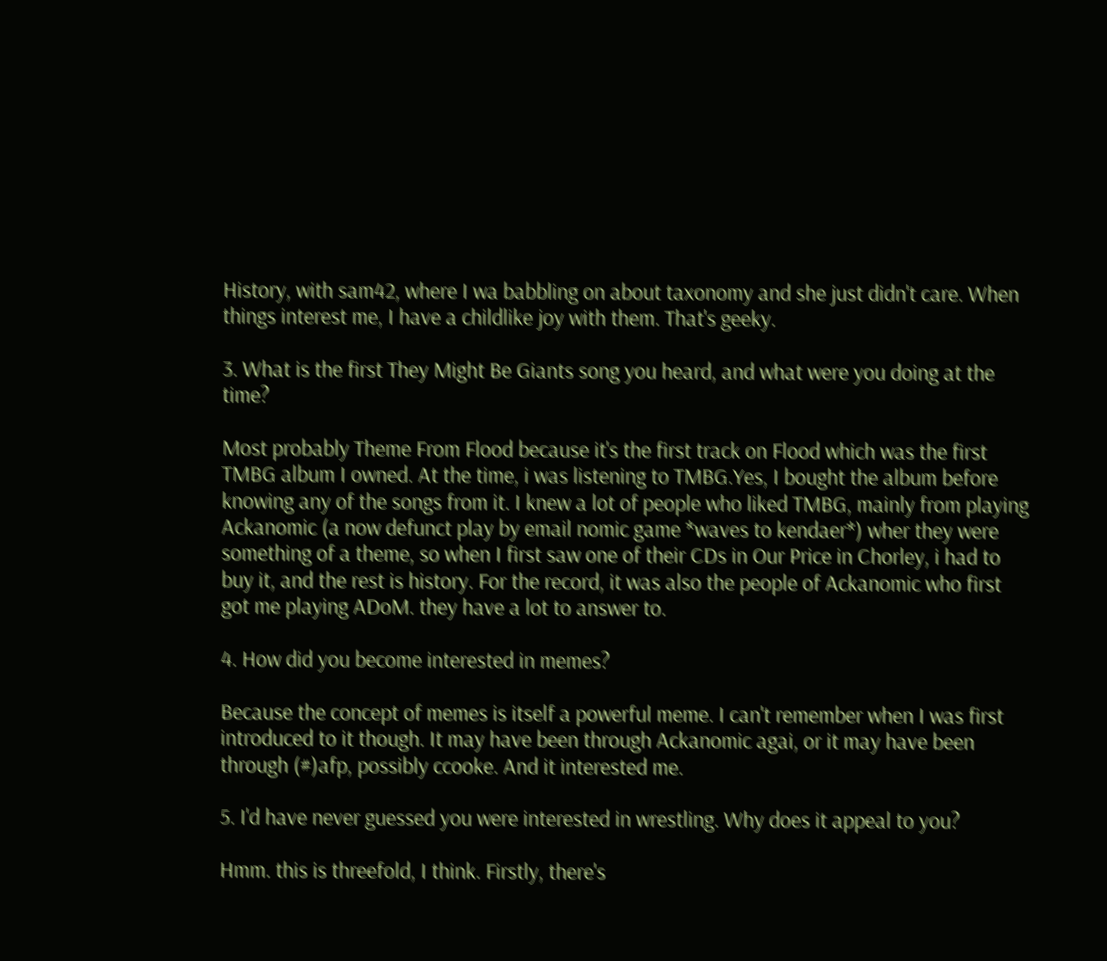History, with sam42, where I wa babbling on about taxonomy and she just didn't care. When things interest me, I have a childlike joy with them. That's geeky.

3. What is the first They Might Be Giants song you heard, and what were you doing at the time?

Most probably Theme From Flood because it's the first track on Flood which was the first TMBG album I owned. At the time, i was listening to TMBG.Yes, I bought the album before knowing any of the songs from it. I knew a lot of people who liked TMBG, mainly from playing Ackanomic (a now defunct play by email nomic game *waves to kendaer*) wher they were something of a theme, so when I first saw one of their CDs in Our Price in Chorley, i had to buy it, and the rest is history. For the record, it was also the people of Ackanomic who first got me playing ADoM. they have a lot to answer to.

4. How did you become interested in memes?

Because the concept of memes is itself a powerful meme. I can't remember when I was first introduced to it though. It may have been through Ackanomic agai, or it may have been through (#)afp, possibly ccooke. And it interested me.

5. I'd have never guessed you were interested in wrestling. Why does it appeal to you?

Hmm. this is threefold, I think. Firstly, there's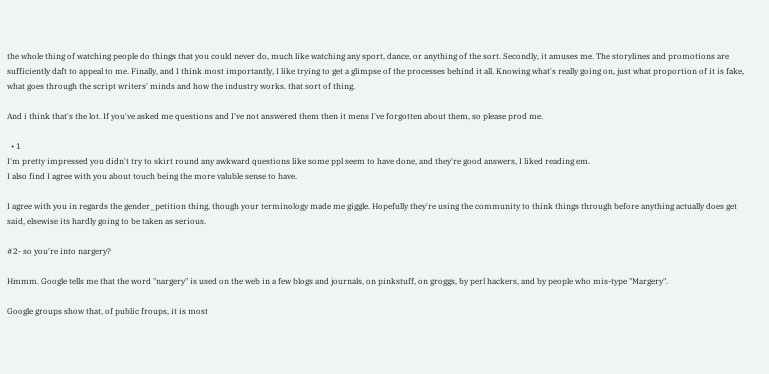the whole thing of watching people do things that you could never do, much like watching any sport, dance, or anything of the sort. Secondly, it amuses me. The storylines and promotions are sufficiently daft to appeal to me. Finally, and I think most importantly, I like trying to get a glimpse of the processes behind it all. Knowing what's really going on, just what proportion of it is fake, what goes through the script writers' minds and how the industry works. that sort of thing.

And i think that's the lot. If you've asked me questions and I've not answered them then it mens I've forgotten about them, so please prod me.

  • 1
I'm pretty impressed you didn't try to skirt round any awkward questions like some ppl seem to have done, and they're good answers, I liked reading em.
I also find I agree with you about touch being the more valuble sense to have.

I agree with you in regards the gender_petition thing, though your terminology made me giggle. Hopefully they're using the community to think things through before anything actually does get said, elsewise its hardly going to be taken as serious.

#2- so you're into nargery?

Hmmm. Google tells me that the word "nargery" is used on the web in a few blogs and journals, on pinkstuff, on groggs, by perl hackers, and by people who mis-type "Margery".

Google groups show that, of public froups, it is most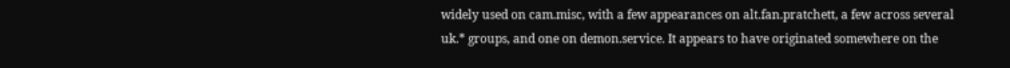widely used on cam.misc, with a few appearances on alt.fan.pratchett, a few across several uk.* groups, and one on demon.service. It appears to have originated somewhere on the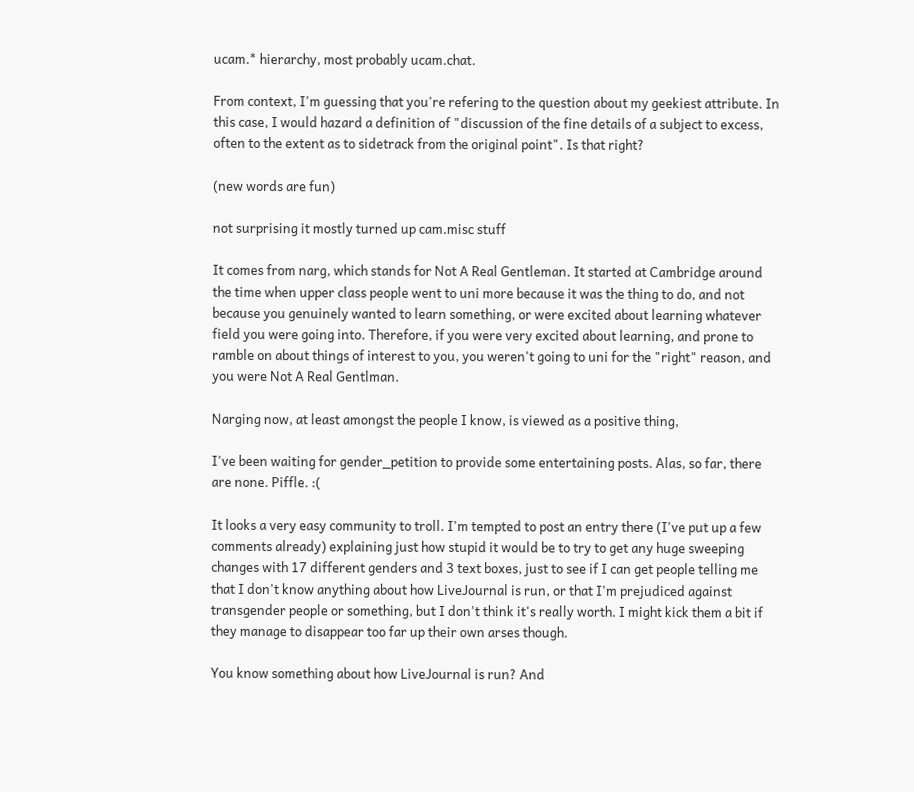ucam.* hierarchy, most probably ucam.chat.

From context, I'm guessing that you're refering to the question about my geekiest attribute. In this case, I would hazard a definition of "discussion of the fine details of a subject to excess, often to the extent as to sidetrack from the original point". Is that right?

(new words are fun)

not surprising it mostly turned up cam.misc stuff

It comes from narg, which stands for Not A Real Gentleman. It started at Cambridge around the time when upper class people went to uni more because it was the thing to do, and not because you genuinely wanted to learn something, or were excited about learning whatever field you were going into. Therefore, if you were very excited about learning, and prone to ramble on about things of interest to you, you weren't going to uni for the "right" reason, and you were Not A Real Gentlman.

Narging now, at least amongst the people I know, is viewed as a positive thing,

I've been waiting for gender_petition to provide some entertaining posts. Alas, so far, there are none. Piffle. :(

It looks a very easy community to troll. I'm tempted to post an entry there (I've put up a few comments already) explaining just how stupid it would be to try to get any huge sweeping changes with 17 different genders and 3 text boxes, just to see if I can get people telling me that I don't know anything about how LiveJournal is run, or that I'm prejudiced against transgender people or something, but I don't think it's really worth. I might kick them a bit if they manage to disappear too far up their own arses though.

You know something about how LiveJournal is run? And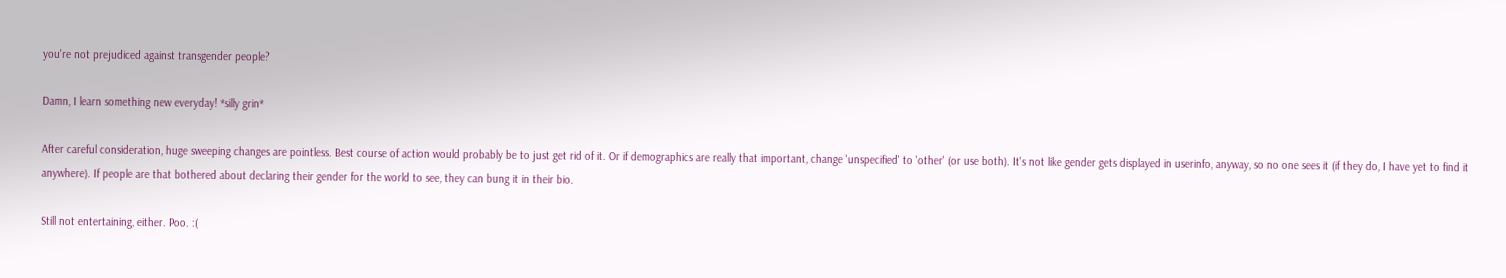you're not prejudiced against transgender people?

Damn, I learn something new everyday! *silly grin*

After careful consideration, huge sweeping changes are pointless. Best course of action would probably be to just get rid of it. Or if demographics are really that important, change 'unspecified' to 'other' (or use both). It's not like gender gets displayed in userinfo, anyway, so no one sees it (if they do, I have yet to find it anywhere). If people are that bothered about declaring their gender for the world to see, they can bung it in their bio.

Still not entertaining, either. Poo. :(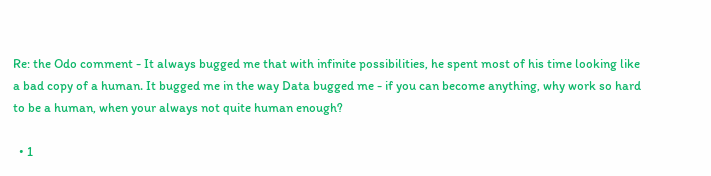Re: the Odo comment - It always bugged me that with infinite possibilities, he spent most of his time looking like a bad copy of a human. It bugged me in the way Data bugged me - if you can become anything, why work so hard to be a human, when your always not quite human enough?

  • 1